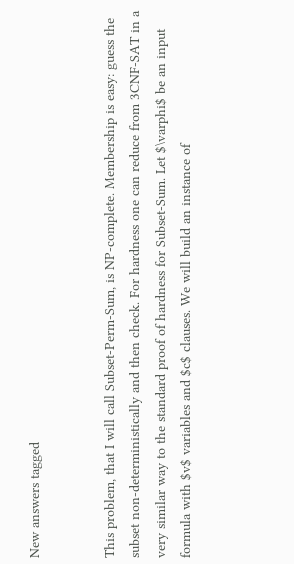New answers tagged


This problem, that I will call Subset-Perm-Sum, is NP-complete. Membership is easy: guess the subset non-deterministically and then check. For hardness one can reduce from 3CNF-SAT in a very similar way to the standard proof of hardness for Subset-Sum. Let $\varphi$ be an input formula with $v$ variables and $c$ clauses. We will build an instance of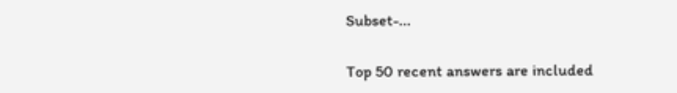Subset-...

Top 50 recent answers are included